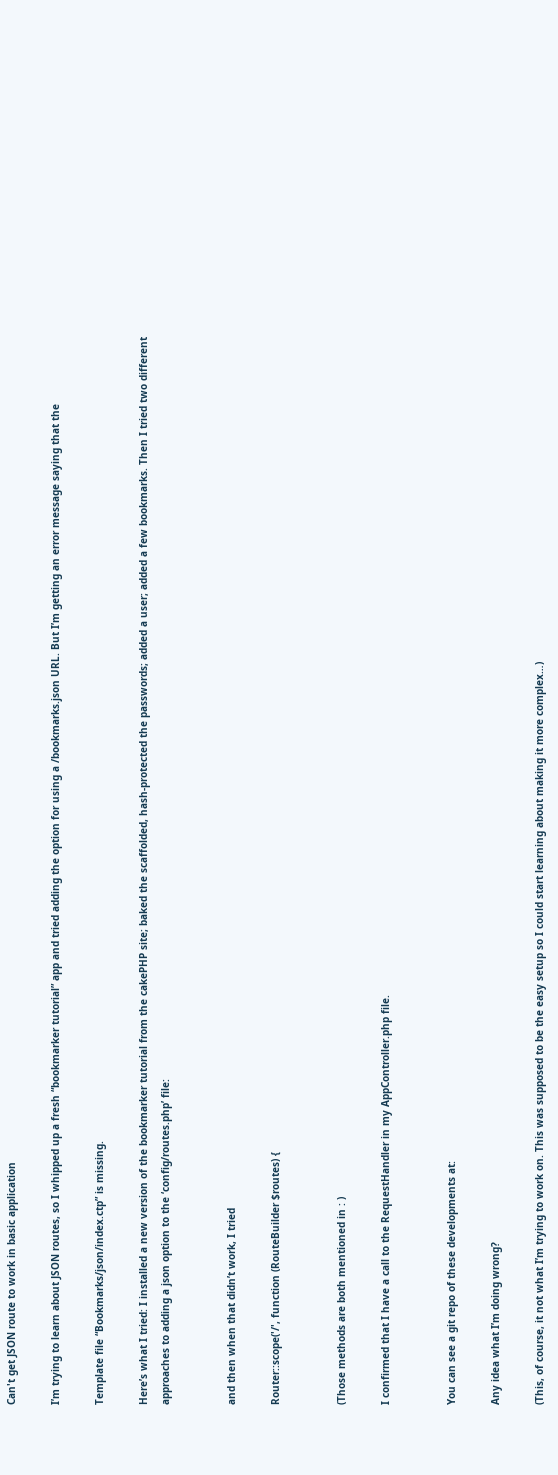Can't get JSON route to work in basic application

I’m trying to learn about JSON routes, so I whipped up a fresh “bookmarker tutorial” app and tried adding the option for using a /bookmarks.json URL. But I’m getting an error message saying that the

Template file “Bookmarks/json/index.ctp” is missing.

Here’s what I tried: I installed a new version of the bookmarker tutorial from the cakePHP site; baked the scaffolded, hash-protected the passwords; added a user; added a few bookmarks. Then I tried two different approaches to adding a json option to the ‘config/routes.php’ file:


and then when that didn’t work, I tried

Router::scope('/', function (RouteBuilder $routes) {


(Those methods are both mentioned in : )

I confirmed that I have a call to the RequestHandler in my AppController.php file.


You can see a git repo of these developments at:

Any idea what I’m doing wrong?

(This, of course, it not what I’m trying to work on. This was supposed to be the easy setup so I could start learning about making it more complex…)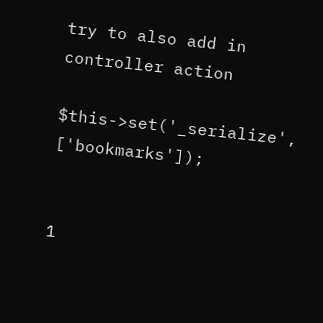try to also add in controller action

$this->set('_serialize', ['bookmarks']);


1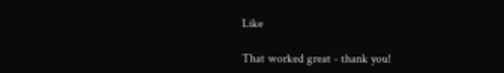Like

That worked great - thank you!